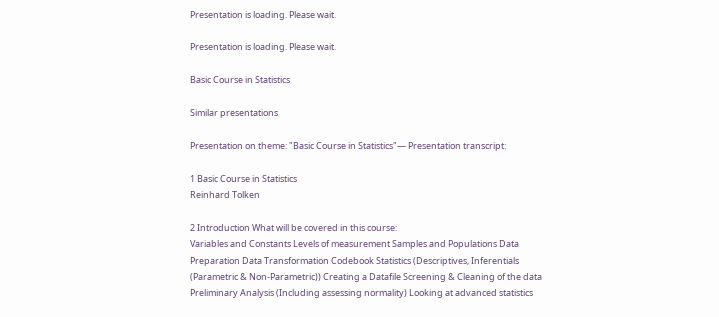Presentation is loading. Please wait.

Presentation is loading. Please wait.

Basic Course in Statistics

Similar presentations

Presentation on theme: "Basic Course in Statistics"— Presentation transcript:

1 Basic Course in Statistics
Reinhard Tolken

2 Introduction What will be covered in this course:
Variables and Constants Levels of measurement Samples and Populations Data Preparation Data Transformation Codebook Statistics (Descriptives, Inferentials (Parametric & Non-Parametric)) Creating a Datafile Screening & Cleaning of the data Preliminary Analysis (Including assessing normality) Looking at advanced statistics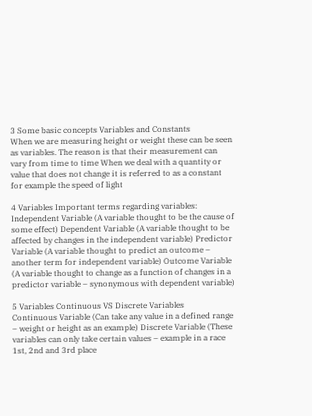3 Some basic concepts Variables and Constants
When we are measuring height or weight these can be seen as variables. The reason is that their measurement can vary from time to time When we deal with a quantity or value that does not change it is referred to as a constant for example the speed of light

4 Variables Important terms regarding variables:
Independent Variable (A variable thought to be the cause of some effect) Dependent Variable (A variable thought to be affected by changes in the independent variable) Predictor Variable (A variable thought to predict an outcome – another term for independent variable) Outcome Variable (A variable thought to change as a function of changes in a predictor variable – synonymous with dependent variable)

5 Variables Continuous VS Discrete Variables
Continuous Variable (Can take any value in a defined range – weight or height as an example) Discrete Variable (These variables can only take certain values – example in a race 1st, 2nd and 3rd place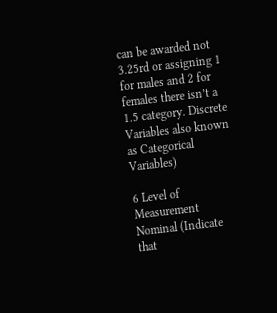can be awarded not 3.25rd or assigning 1 for males and 2 for females there isn’t a 1.5 category. Discrete Variables also known as Categorical Variables)

6 Level of Measurement Nominal (Indicate that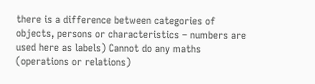there is a difference between categories of objects, persons or characteristics – numbers are used here as labels) Cannot do any maths (operations or relations)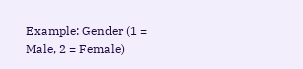Example: Gender (1 = Male, 2 = Female)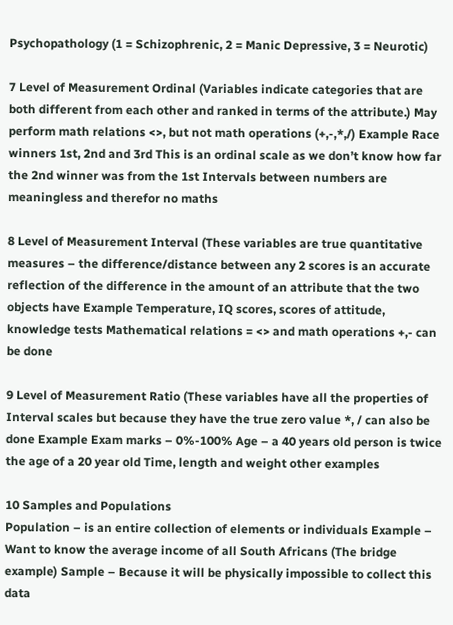Psychopathology (1 = Schizophrenic, 2 = Manic Depressive, 3 = Neurotic)

7 Level of Measurement Ordinal (Variables indicate categories that are both different from each other and ranked in terms of the attribute.) May perform math relations <>, but not math operations (+,-,*,/) Example Race winners 1st, 2nd and 3rd This is an ordinal scale as we don’t know how far the 2nd winner was from the 1st Intervals between numbers are meaningless and therefor no maths

8 Level of Measurement Interval (These variables are true quantitative measures – the difference/distance between any 2 scores is an accurate reflection of the difference in the amount of an attribute that the two objects have Example Temperature, IQ scores, scores of attitude, knowledge tests Mathematical relations = <> and math operations +,- can be done

9 Level of Measurement Ratio (These variables have all the properties of Interval scales but because they have the true zero value *, / can also be done Example Exam marks – 0%-100% Age – a 40 years old person is twice the age of a 20 year old Time, length and weight other examples

10 Samples and Populations
Population – is an entire collection of elements or individuals Example – Want to know the average income of all South Africans (The bridge example) Sample – Because it will be physically impossible to collect this data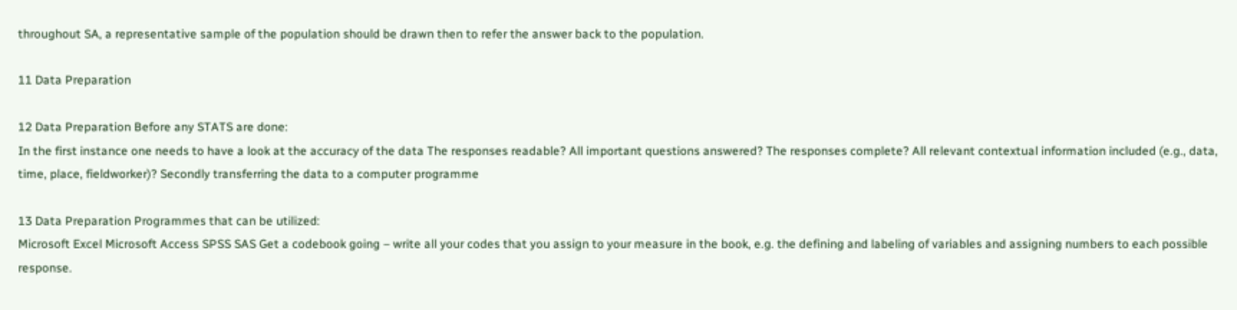throughout SA, a representative sample of the population should be drawn then to refer the answer back to the population.

11 Data Preparation

12 Data Preparation Before any STATS are done:
In the first instance one needs to have a look at the accuracy of the data The responses readable? All important questions answered? The responses complete? All relevant contextual information included (e.g., data, time, place, fieldworker)? Secondly transferring the data to a computer programme

13 Data Preparation Programmes that can be utilized:
Microsoft Excel Microsoft Access SPSS SAS Get a codebook going – write all your codes that you assign to your measure in the book, e.g. the defining and labeling of variables and assigning numbers to each possible response.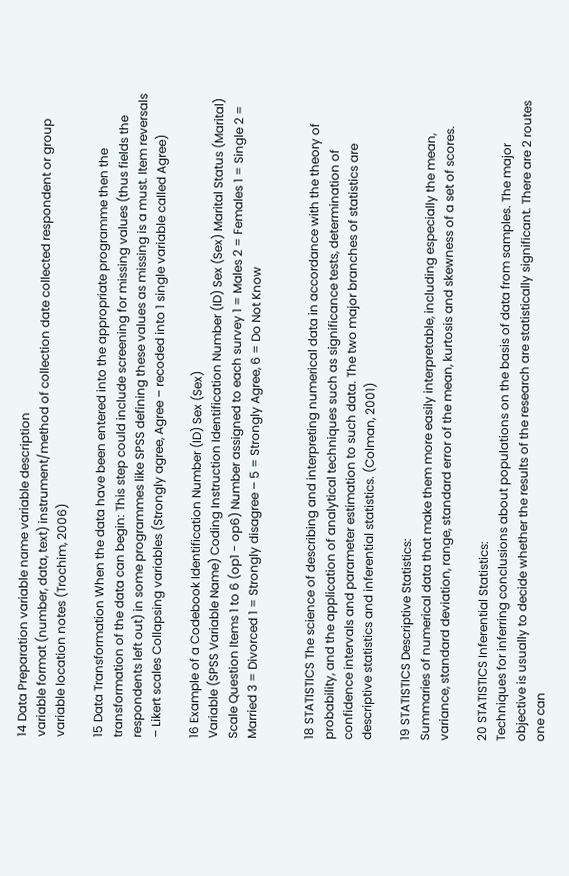14 Data Preparation variable name variable description
variable format (number, data, text) instrument/method of collection date collected respondent or group variable location notes (Trochim, 2006)

15 Data Transformation When the data have been entered into the appropriate programme then the transformation of the data can begin: This step could include screening for missing values (thus fields the respondents left out) in some programmes like SPSS defining these values as missing is a must. Item reversals – Likert scales Collapsing variables (Strongly agree, Agree – recoded into 1 single variable called Agree)

16 Example of a Codebook Identification Number (ID) Sex (Sex)
Variable (SPSS Variable Name) Coding Instruction Identification Number (ID) Sex (Sex) Marital Status (Marital) Scale Question Items 1 to 6 (op1 - op6) Number assigned to each survey 1 = Males 2 = Females 1 = Single 2 = Married 3 = Divorced 1 = Strongly disagree – 5 = Strongly Agree, 6 = Do Not Know


18 STATISTICS The science of describing and interpreting numerical data in accordance with the theory of probability, and the application of analytical techniques such as significance tests, determination of confidence intervals and parameter estimation to such data. The two major branches of statistics are descriptive statistics and inferential statistics. (Colman, 2001)

19 STATISTICS Descriptive Statistics:
Summaries of numerical data that make them more easily interpretable, including especially the mean, variance, standard deviation, range, standard error of the mean, kurtosis and skewness of a set of scores.

20 STATISTICS Inferential Statistics:
Techniques for inferring conclusions about populations on the basis of data from samples. The major objective is usually to decide whether the results of the research are statistically significant. There are 2 routes one can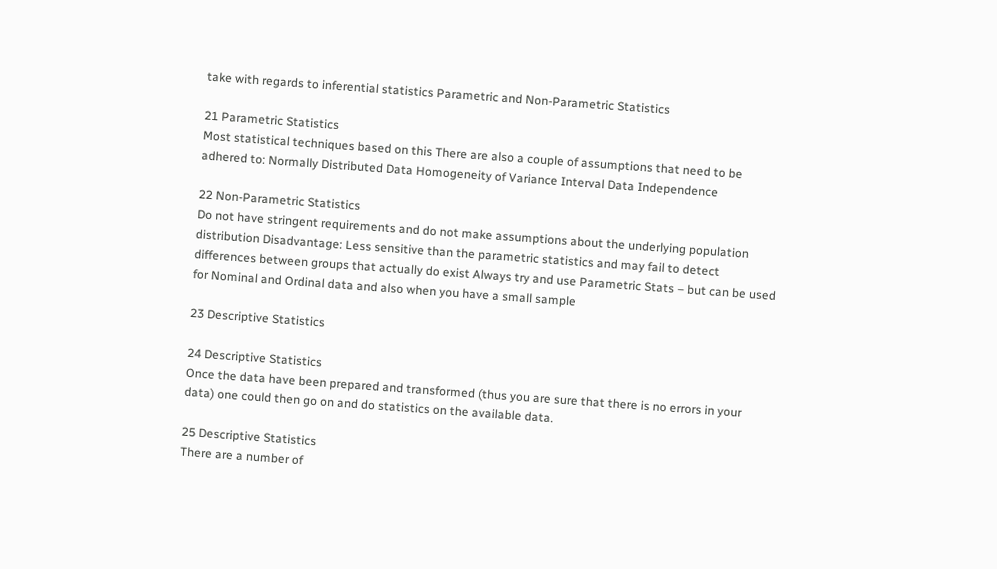take with regards to inferential statistics Parametric and Non-Parametric Statistics

21 Parametric Statistics
Most statistical techniques based on this There are also a couple of assumptions that need to be adhered to: Normally Distributed Data Homogeneity of Variance Interval Data Independence

22 Non-Parametric Statistics
Do not have stringent requirements and do not make assumptions about the underlying population distribution Disadvantage: Less sensitive than the parametric statistics and may fail to detect differences between groups that actually do exist Always try and use Parametric Stats – but can be used for Nominal and Ordinal data and also when you have a small sample

23 Descriptive Statistics

24 Descriptive Statistics
Once the data have been prepared and transformed (thus you are sure that there is no errors in your data) one could then go on and do statistics on the available data.

25 Descriptive Statistics
There are a number of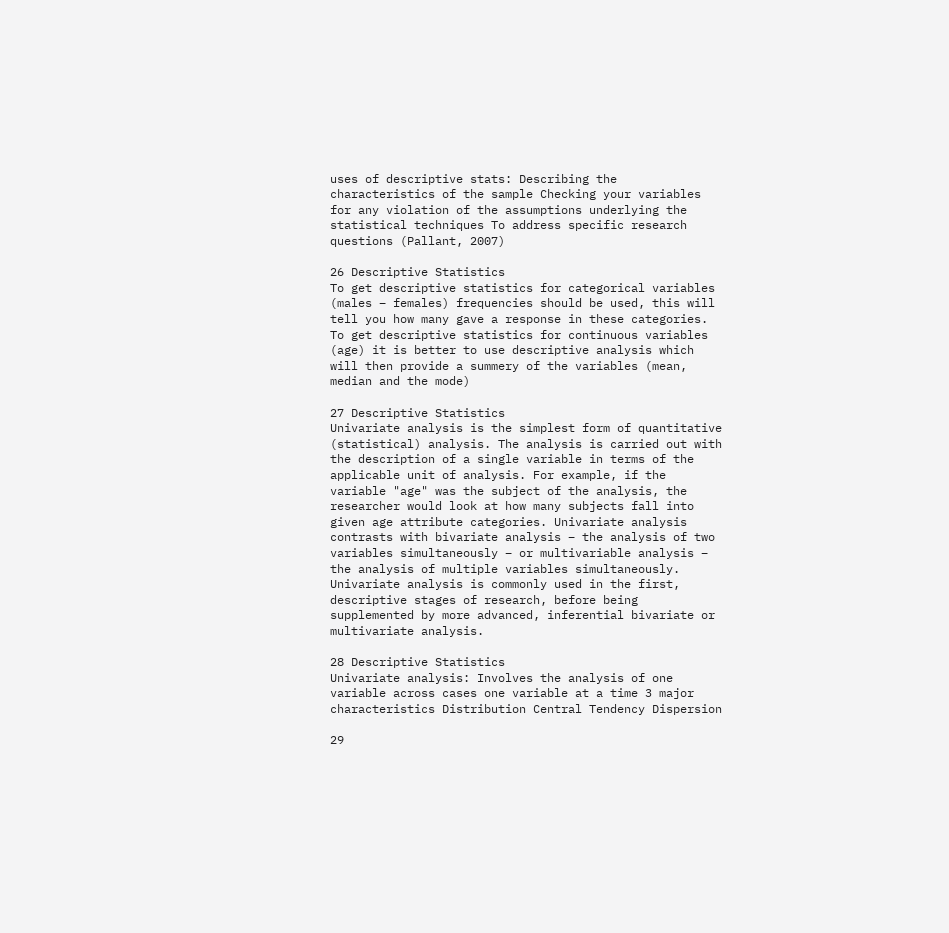uses of descriptive stats: Describing the characteristics of the sample Checking your variables for any violation of the assumptions underlying the statistical techniques To address specific research questions (Pallant, 2007)

26 Descriptive Statistics
To get descriptive statistics for categorical variables (males – females) frequencies should be used, this will tell you how many gave a response in these categories. To get descriptive statistics for continuous variables (age) it is better to use descriptive analysis which will then provide a summery of the variables (mean, median and the mode)

27 Descriptive Statistics
Univariate analysis is the simplest form of quantitative (statistical) analysis. The analysis is carried out with the description of a single variable in terms of the applicable unit of analysis. For example, if the variable "age" was the subject of the analysis, the researcher would look at how many subjects fall into given age attribute categories. Univariate analysis contrasts with bivariate analysis – the analysis of two variables simultaneously – or multivariable analysis – the analysis of multiple variables simultaneously. Univariate analysis is commonly used in the first, descriptive stages of research, before being supplemented by more advanced, inferential bivariate or multivariate analysis.

28 Descriptive Statistics
Univariate analysis: Involves the analysis of one variable across cases one variable at a time 3 major characteristics Distribution Central Tendency Dispersion

29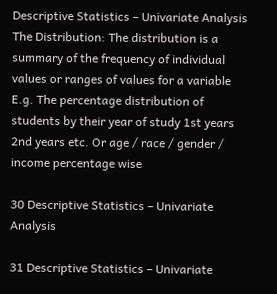Descriptive Statistics – Univariate Analysis
The Distribution: The distribution is a summary of the frequency of individual values or ranges of values for a variable E.g. The percentage distribution of students by their year of study 1st years 2nd years etc. Or age / race / gender / income percentage wise

30 Descriptive Statistics – Univariate Analysis

31 Descriptive Statistics – Univariate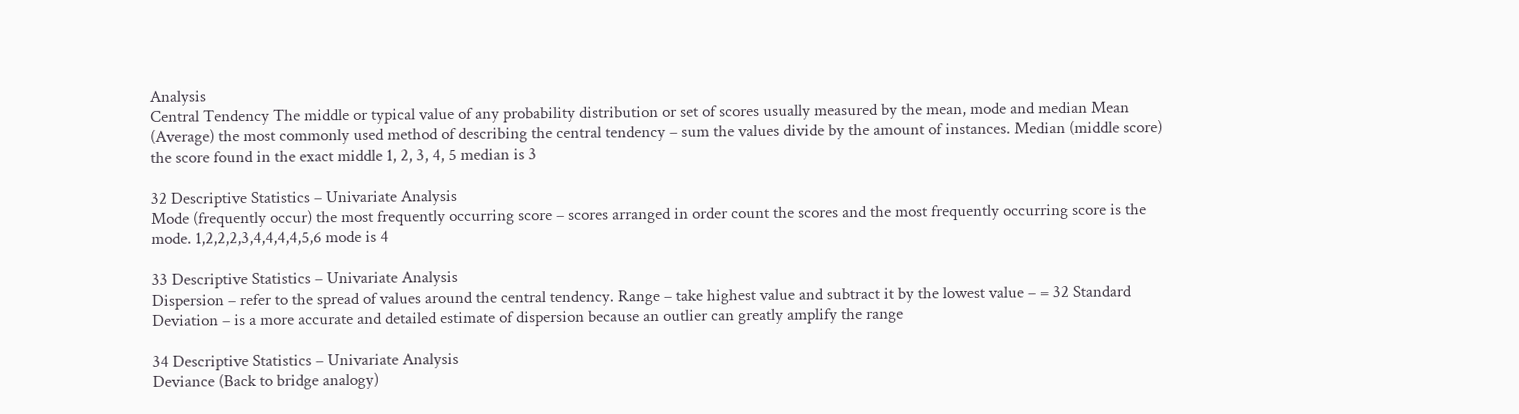Analysis
Central Tendency The middle or typical value of any probability distribution or set of scores usually measured by the mean, mode and median Mean (Average) the most commonly used method of describing the central tendency – sum the values divide by the amount of instances. Median (middle score) the score found in the exact middle 1, 2, 3, 4, 5 median is 3

32 Descriptive Statistics – Univariate Analysis
Mode (frequently occur) the most frequently occurring score – scores arranged in order count the scores and the most frequently occurring score is the mode. 1,2,2,2,3,4,4,4,4,5,6 mode is 4

33 Descriptive Statistics – Univariate Analysis
Dispersion – refer to the spread of values around the central tendency. Range – take highest value and subtract it by the lowest value – = 32 Standard Deviation – is a more accurate and detailed estimate of dispersion because an outlier can greatly amplify the range

34 Descriptive Statistics – Univariate Analysis
Deviance (Back to bridge analogy)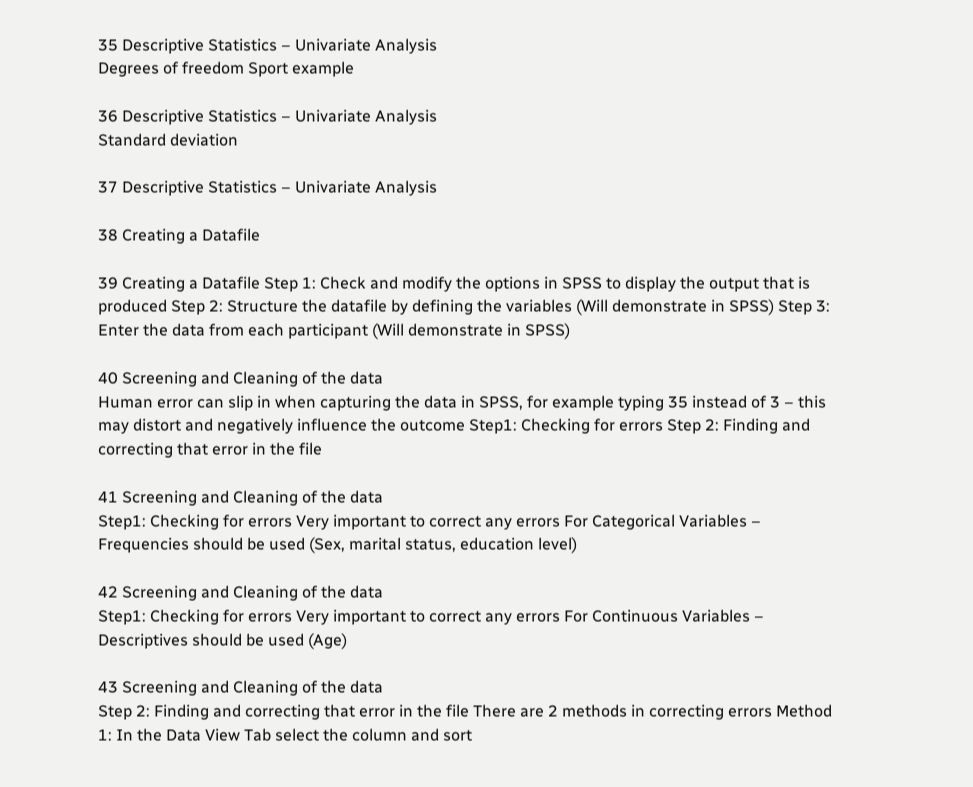35 Descriptive Statistics – Univariate Analysis
Degrees of freedom Sport example

36 Descriptive Statistics – Univariate Analysis
Standard deviation

37 Descriptive Statistics – Univariate Analysis

38 Creating a Datafile

39 Creating a Datafile Step 1: Check and modify the options in SPSS to display the output that is produced Step 2: Structure the datafile by defining the variables (Will demonstrate in SPSS) Step 3: Enter the data from each participant (Will demonstrate in SPSS)

40 Screening and Cleaning of the data
Human error can slip in when capturing the data in SPSS, for example typing 35 instead of 3 – this may distort and negatively influence the outcome Step1: Checking for errors Step 2: Finding and correcting that error in the file

41 Screening and Cleaning of the data
Step1: Checking for errors Very important to correct any errors For Categorical Variables – Frequencies should be used (Sex, marital status, education level)

42 Screening and Cleaning of the data
Step1: Checking for errors Very important to correct any errors For Continuous Variables – Descriptives should be used (Age)

43 Screening and Cleaning of the data
Step 2: Finding and correcting that error in the file There are 2 methods in correcting errors Method 1: In the Data View Tab select the column and sort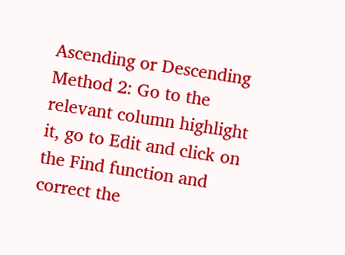Ascending or Descending Method 2: Go to the relevant column highlight it, go to Edit and click on the Find function and correct the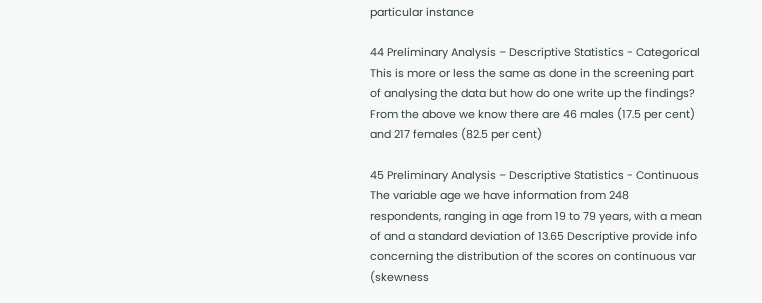particular instance

44 Preliminary Analysis – Descriptive Statistics - Categorical
This is more or less the same as done in the screening part of analysing the data but how do one write up the findings? From the above we know there are 46 males (17.5 per cent) and 217 females (82.5 per cent)

45 Preliminary Analysis – Descriptive Statistics - Continuous
The variable age we have information from 248 respondents, ranging in age from 19 to 79 years, with a mean of and a standard deviation of 13.65 Descriptive provide info concerning the distribution of the scores on continuous var (skewness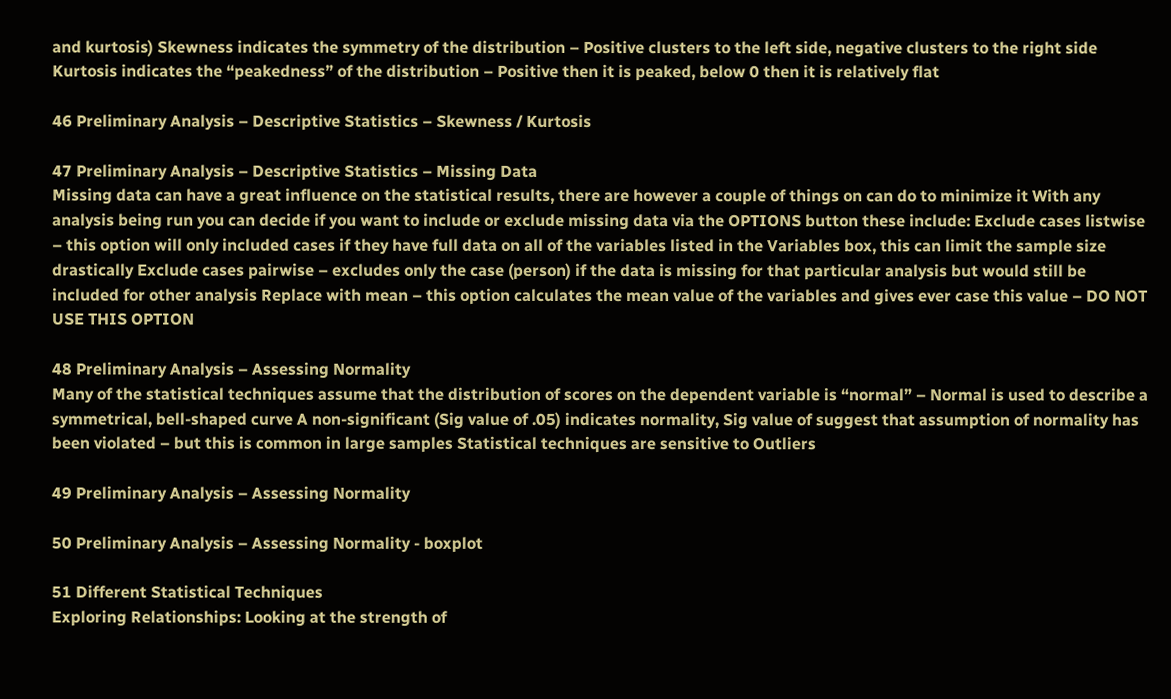and kurtosis) Skewness indicates the symmetry of the distribution – Positive clusters to the left side, negative clusters to the right side Kurtosis indicates the “peakedness” of the distribution – Positive then it is peaked, below 0 then it is relatively flat

46 Preliminary Analysis – Descriptive Statistics – Skewness / Kurtosis

47 Preliminary Analysis – Descriptive Statistics – Missing Data
Missing data can have a great influence on the statistical results, there are however a couple of things on can do to minimize it With any analysis being run you can decide if you want to include or exclude missing data via the OPTIONS button these include: Exclude cases listwise – this option will only included cases if they have full data on all of the variables listed in the Variables box, this can limit the sample size drastically Exclude cases pairwise – excludes only the case (person) if the data is missing for that particular analysis but would still be included for other analysis Replace with mean – this option calculates the mean value of the variables and gives ever case this value – DO NOT USE THIS OPTION

48 Preliminary Analysis – Assessing Normality
Many of the statistical techniques assume that the distribution of scores on the dependent variable is “normal” – Normal is used to describe a symmetrical, bell-shaped curve A non-significant (Sig value of .05) indicates normality, Sig value of suggest that assumption of normality has been violated – but this is common in large samples Statistical techniques are sensitive to Outliers

49 Preliminary Analysis – Assessing Normality

50 Preliminary Analysis – Assessing Normality - boxplot

51 Different Statistical Techniques
Exploring Relationships: Looking at the strength of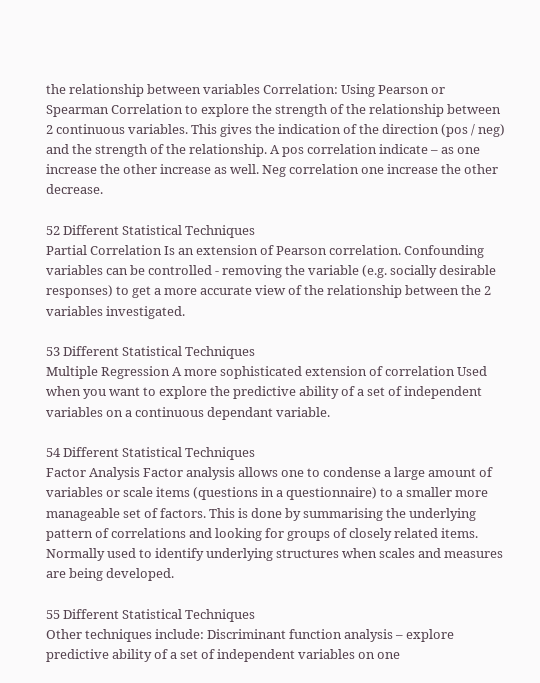the relationship between variables Correlation: Using Pearson or Spearman Correlation to explore the strength of the relationship between 2 continuous variables. This gives the indication of the direction (pos / neg) and the strength of the relationship. A pos correlation indicate – as one increase the other increase as well. Neg correlation one increase the other decrease.

52 Different Statistical Techniques
Partial Correlation Is an extension of Pearson correlation. Confounding variables can be controlled - removing the variable (e.g. socially desirable responses) to get a more accurate view of the relationship between the 2 variables investigated.

53 Different Statistical Techniques
Multiple Regression A more sophisticated extension of correlation Used when you want to explore the predictive ability of a set of independent variables on a continuous dependant variable.

54 Different Statistical Techniques
Factor Analysis Factor analysis allows one to condense a large amount of variables or scale items (questions in a questionnaire) to a smaller more manageable set of factors. This is done by summarising the underlying pattern of correlations and looking for groups of closely related items. Normally used to identify underlying structures when scales and measures are being developed.

55 Different Statistical Techniques
Other techniques include: Discriminant function analysis – explore predictive ability of a set of independent variables on one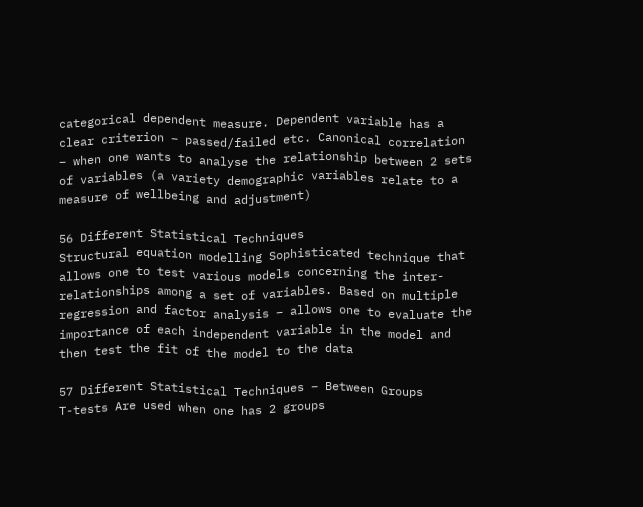categorical dependent measure. Dependent variable has a clear criterion – passed/failed etc. Canonical correlation – when one wants to analyse the relationship between 2 sets of variables (a variety demographic variables relate to a measure of wellbeing and adjustment)

56 Different Statistical Techniques
Structural equation modelling Sophisticated technique that allows one to test various models concerning the inter-relationships among a set of variables. Based on multiple regression and factor analysis – allows one to evaluate the importance of each independent variable in the model and then test the fit of the model to the data

57 Different Statistical Techniques – Between Groups
T-tests Are used when one has 2 groups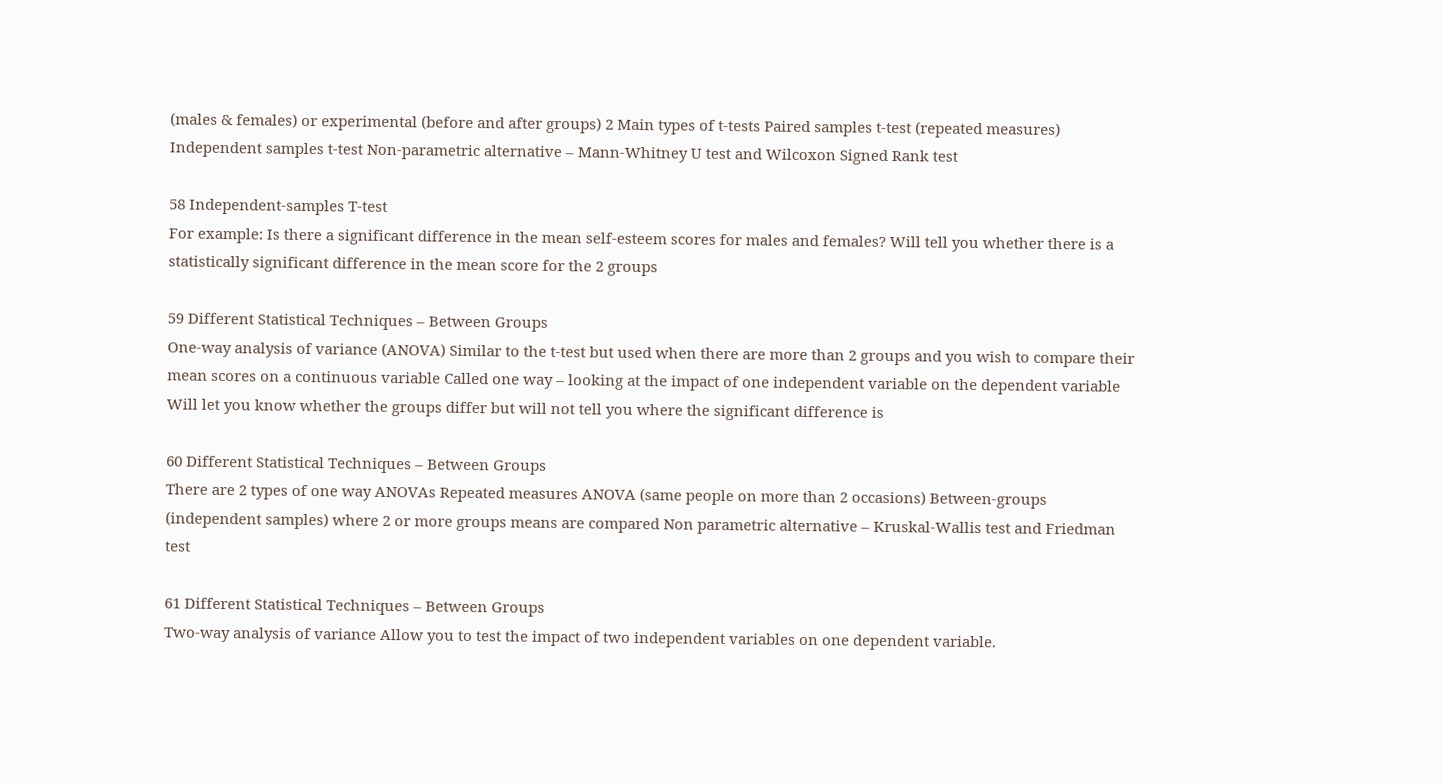(males & females) or experimental (before and after groups) 2 Main types of t-tests Paired samples t-test (repeated measures) Independent samples t-test Non-parametric alternative – Mann-Whitney U test and Wilcoxon Signed Rank test

58 Independent-samples T-test
For example: Is there a significant difference in the mean self-esteem scores for males and females? Will tell you whether there is a statistically significant difference in the mean score for the 2 groups

59 Different Statistical Techniques – Between Groups
One-way analysis of variance (ANOVA) Similar to the t-test but used when there are more than 2 groups and you wish to compare their mean scores on a continuous variable Called one way – looking at the impact of one independent variable on the dependent variable Will let you know whether the groups differ but will not tell you where the significant difference is

60 Different Statistical Techniques – Between Groups
There are 2 types of one way ANOVAs Repeated measures ANOVA (same people on more than 2 occasions) Between-groups (independent samples) where 2 or more groups means are compared Non parametric alternative – Kruskal-Wallis test and Friedman test

61 Different Statistical Techniques – Between Groups
Two-way analysis of variance Allow you to test the impact of two independent variables on one dependent variable.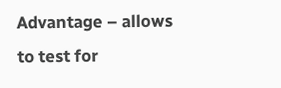Advantage – allows to test for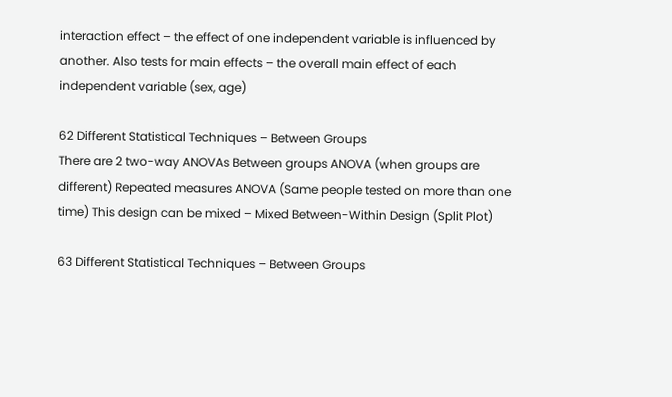interaction effect – the effect of one independent variable is influenced by another. Also tests for main effects – the overall main effect of each independent variable (sex, age)

62 Different Statistical Techniques – Between Groups
There are 2 two-way ANOVAs Between groups ANOVA (when groups are different) Repeated measures ANOVA (Same people tested on more than one time) This design can be mixed – Mixed Between-Within Design (Split Plot)

63 Different Statistical Techniques – Between Groups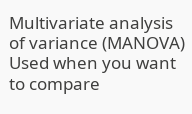Multivariate analysis of variance (MANOVA) Used when you want to compare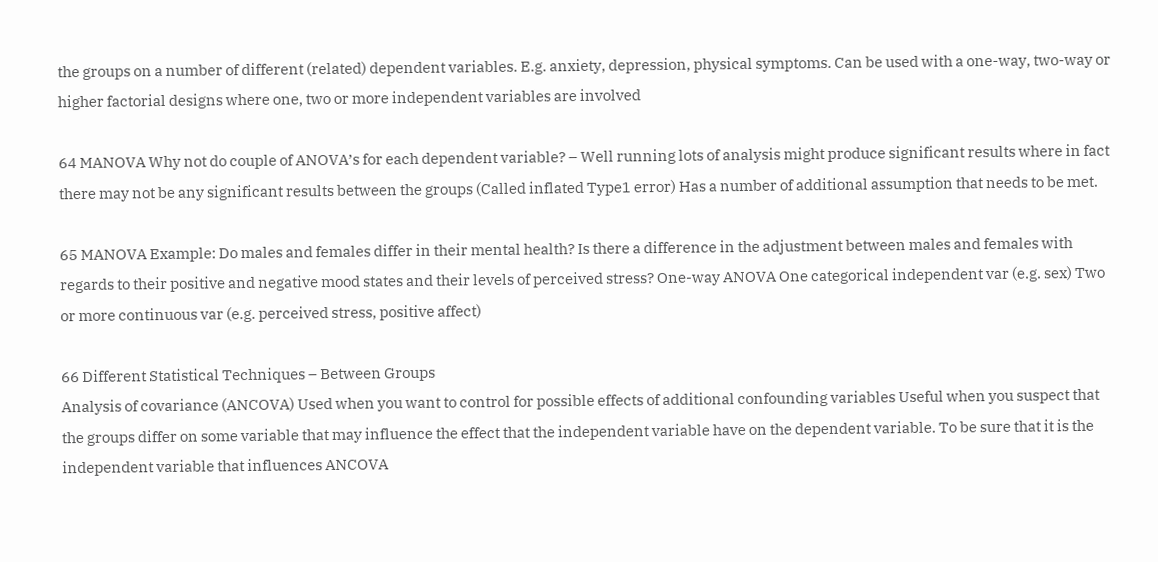the groups on a number of different (related) dependent variables. E.g. anxiety, depression, physical symptoms. Can be used with a one-way, two-way or higher factorial designs where one, two or more independent variables are involved

64 MANOVA Why not do couple of ANOVA’s for each dependent variable? – Well running lots of analysis might produce significant results where in fact there may not be any significant results between the groups (Called inflated Type1 error) Has a number of additional assumption that needs to be met.

65 MANOVA Example: Do males and females differ in their mental health? Is there a difference in the adjustment between males and females with regards to their positive and negative mood states and their levels of perceived stress? One-way ANOVA One categorical independent var (e.g. sex) Two or more continuous var (e.g. perceived stress, positive affect)

66 Different Statistical Techniques – Between Groups
Analysis of covariance (ANCOVA) Used when you want to control for possible effects of additional confounding variables Useful when you suspect that the groups differ on some variable that may influence the effect that the independent variable have on the dependent variable. To be sure that it is the independent variable that influences ANCOVA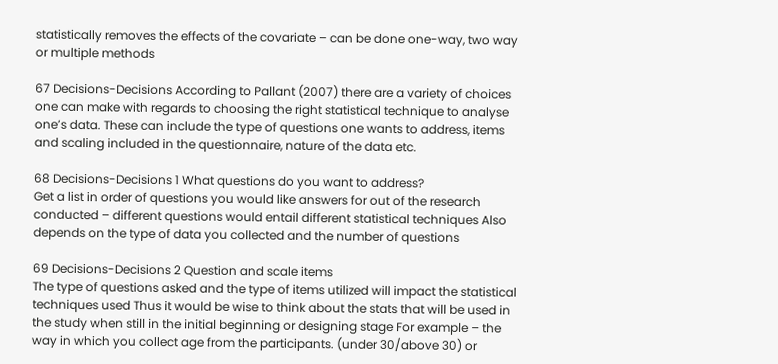statistically removes the effects of the covariate – can be done one-way, two way or multiple methods

67 Decisions-Decisions According to Pallant (2007) there are a variety of choices one can make with regards to choosing the right statistical technique to analyse one’s data. These can include the type of questions one wants to address, items and scaling included in the questionnaire, nature of the data etc.

68 Decisions-Decisions 1 What questions do you want to address?
Get a list in order of questions you would like answers for out of the research conducted – different questions would entail different statistical techniques Also depends on the type of data you collected and the number of questions

69 Decisions-Decisions 2 Question and scale items
The type of questions asked and the type of items utilized will impact the statistical techniques used Thus it would be wise to think about the stats that will be used in the study when still in the initial beginning or designing stage For example – the way in which you collect age from the participants. (under 30/above 30) or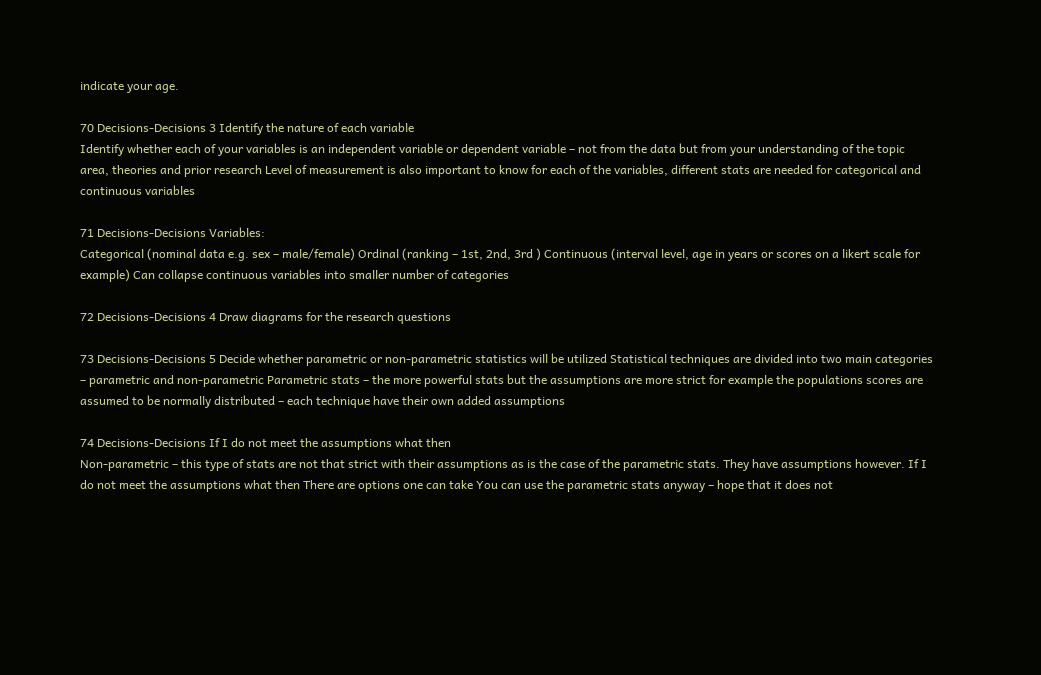indicate your age.

70 Decisions-Decisions 3 Identify the nature of each variable
Identify whether each of your variables is an independent variable or dependent variable – not from the data but from your understanding of the topic area, theories and prior research Level of measurement is also important to know for each of the variables, different stats are needed for categorical and continuous variables

71 Decisions-Decisions Variables:
Categorical (nominal data e.g. sex – male/female) Ordinal (ranking – 1st, 2nd, 3rd ) Continuous (interval level, age in years or scores on a likert scale for example) Can collapse continuous variables into smaller number of categories

72 Decisions-Decisions 4 Draw diagrams for the research questions

73 Decisions-Decisions 5 Decide whether parametric or non-parametric statistics will be utilized Statistical techniques are divided into two main categories – parametric and non-parametric Parametric stats – the more powerful stats but the assumptions are more strict for example the populations scores are assumed to be normally distributed – each technique have their own added assumptions

74 Decisions-Decisions If I do not meet the assumptions what then
Non-parametric – this type of stats are not that strict with their assumptions as is the case of the parametric stats. They have assumptions however. If I do not meet the assumptions what then There are options one can take You can use the parametric stats anyway – hope that it does not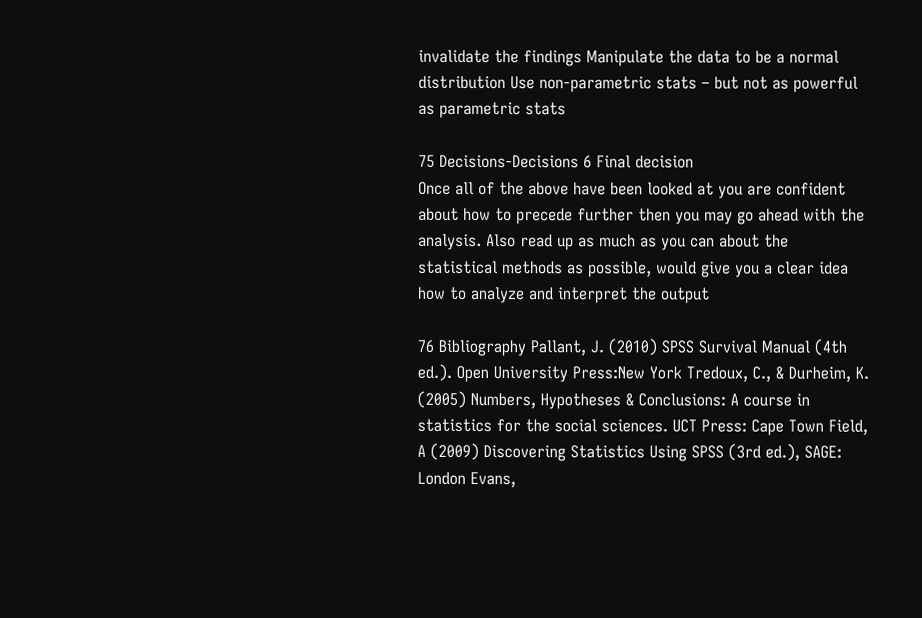invalidate the findings Manipulate the data to be a normal distribution Use non-parametric stats – but not as powerful as parametric stats

75 Decisions-Decisions 6 Final decision
Once all of the above have been looked at you are confident about how to precede further then you may go ahead with the analysis. Also read up as much as you can about the statistical methods as possible, would give you a clear idea how to analyze and interpret the output

76 Bibliography Pallant, J. (2010) SPSS Survival Manual (4th ed.). Open University Press:New York Tredoux, C., & Durheim, K. (2005) Numbers, Hypotheses & Conclusions: A course in statistics for the social sciences. UCT Press: Cape Town Field, A (2009) Discovering Statistics Using SPSS (3rd ed.), SAGE: London Evans,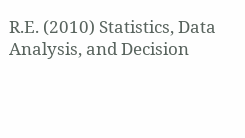R.E. (2010) Statistics, Data Analysis, and Decision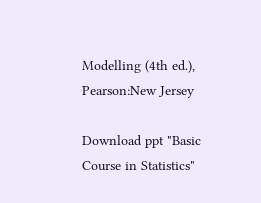Modelling (4th ed.), Pearson:New Jersey

Download ppt "Basic Course in Statistics"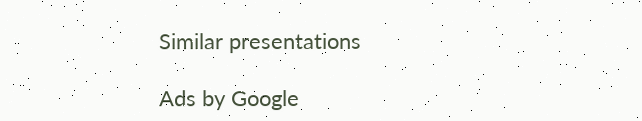Similar presentations

Ads by Google